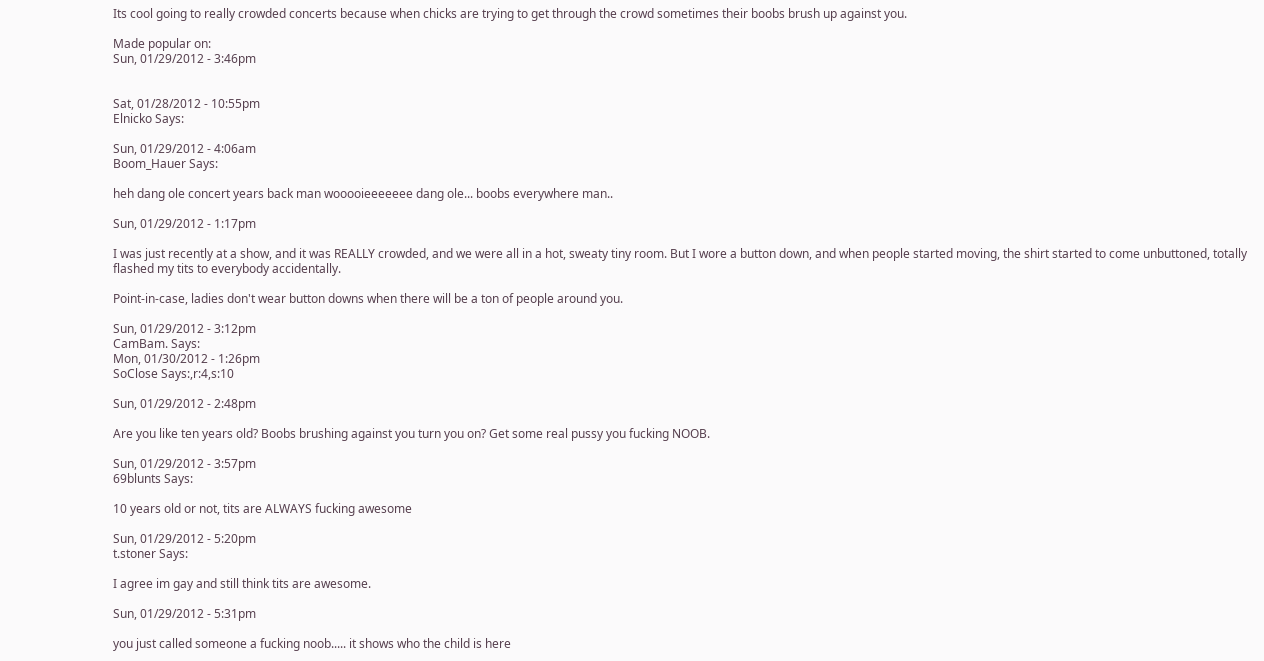Its cool going to really crowded concerts because when chicks are trying to get through the crowd sometimes their boobs brush up against you.

Made popular on:
Sun, 01/29/2012 - 3:46pm


Sat, 01/28/2012 - 10:55pm
Elnicko Says:

Sun, 01/29/2012 - 4:06am
Boom_Hauer Says:

heh dang ole concert years back man wooooieeeeeee dang ole... boobs everywhere man..

Sun, 01/29/2012 - 1:17pm

I was just recently at a show, and it was REALLY crowded, and we were all in a hot, sweaty tiny room. But I wore a button down, and when people started moving, the shirt started to come unbuttoned, totally flashed my tits to everybody accidentally.

Point-in-case, ladies don't wear button downs when there will be a ton of people around you.

Sun, 01/29/2012 - 3:12pm
CamBam. Says:
Mon, 01/30/2012 - 1:26pm
SoClose Says:,r:4,s:10

Sun, 01/29/2012 - 2:48pm

Are you like ten years old? Boobs brushing against you turn you on? Get some real pussy you fucking NOOB.

Sun, 01/29/2012 - 3:57pm
69blunts Says:

10 years old or not, tits are ALWAYS fucking awesome

Sun, 01/29/2012 - 5:20pm
t.stoner Says:

I agree im gay and still think tits are awesome.

Sun, 01/29/2012 - 5:31pm

you just called someone a fucking noob..... it shows who the child is here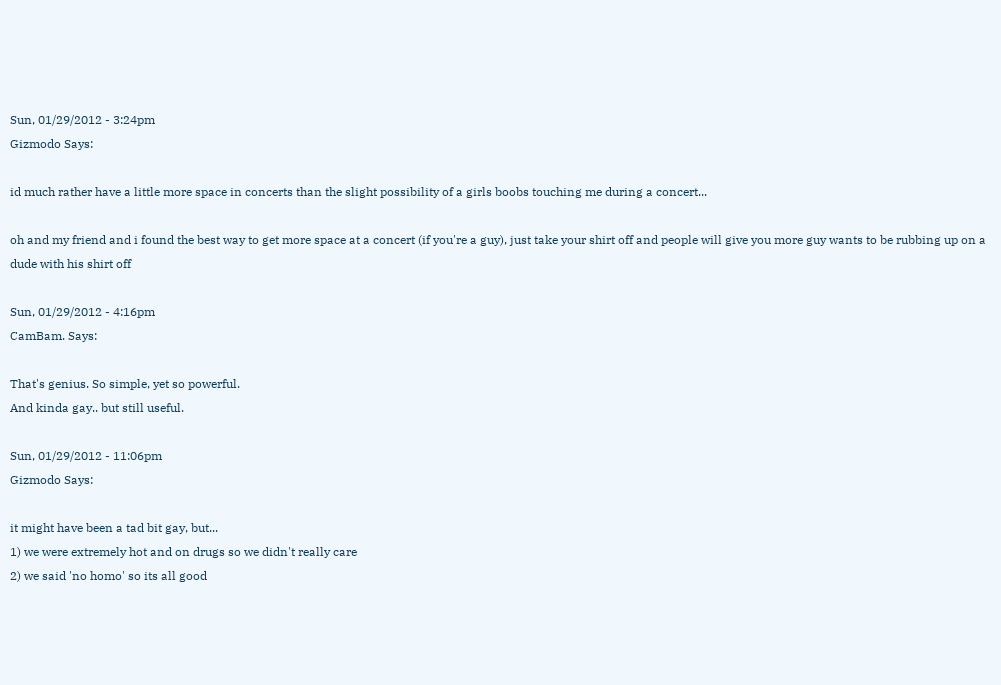Sun, 01/29/2012 - 3:24pm
Gizmodo Says:

id much rather have a little more space in concerts than the slight possibility of a girls boobs touching me during a concert...

oh and my friend and i found the best way to get more space at a concert (if you're a guy), just take your shirt off and people will give you more guy wants to be rubbing up on a dude with his shirt off

Sun, 01/29/2012 - 4:16pm
CamBam. Says:

That's genius. So simple, yet so powerful.
And kinda gay.. but still useful.

Sun, 01/29/2012 - 11:06pm
Gizmodo Says:

it might have been a tad bit gay, but...
1) we were extremely hot and on drugs so we didn't really care
2) we said 'no homo' so its all good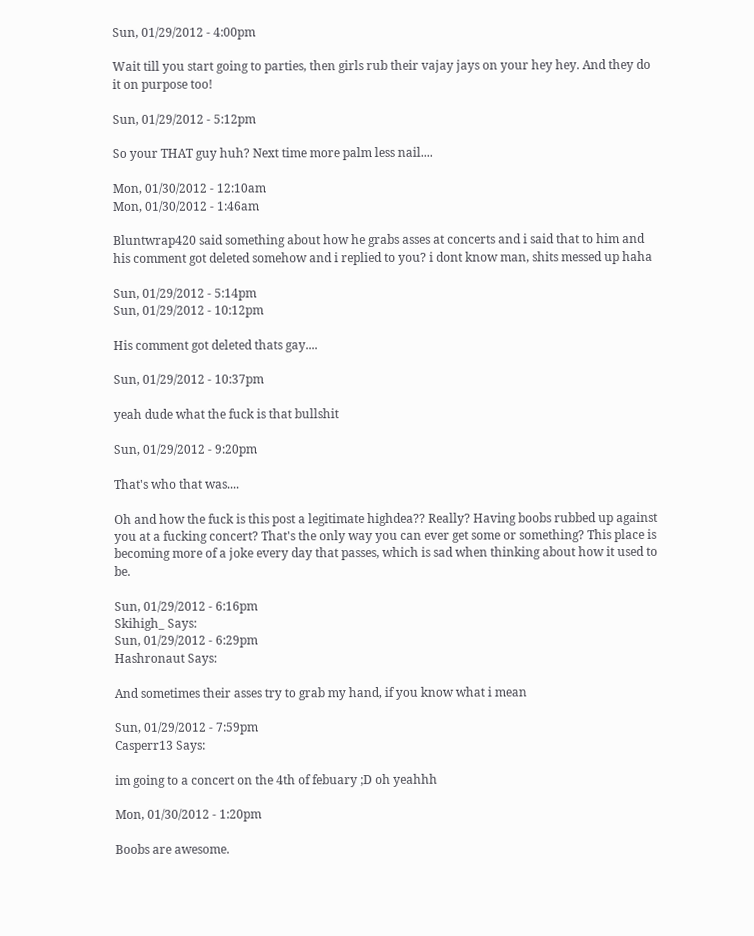Sun, 01/29/2012 - 4:00pm

Wait till you start going to parties, then girls rub their vajay jays on your hey hey. And they do it on purpose too!

Sun, 01/29/2012 - 5:12pm

So your THAT guy huh? Next time more palm less nail....

Mon, 01/30/2012 - 12:10am
Mon, 01/30/2012 - 1:46am

Bluntwrap420 said something about how he grabs asses at concerts and i said that to him and his comment got deleted somehow and i replied to you? i dont know man, shits messed up haha

Sun, 01/29/2012 - 5:14pm
Sun, 01/29/2012 - 10:12pm

His comment got deleted thats gay....

Sun, 01/29/2012 - 10:37pm

yeah dude what the fuck is that bullshit

Sun, 01/29/2012 - 9:20pm

That's who that was....

Oh and how the fuck is this post a legitimate highdea?? Really? Having boobs rubbed up against you at a fucking concert? That's the only way you can ever get some or something? This place is becoming more of a joke every day that passes, which is sad when thinking about how it used to be.

Sun, 01/29/2012 - 6:16pm
Skihigh_ Says:
Sun, 01/29/2012 - 6:29pm
Hashronaut Says:

And sometimes their asses try to grab my hand, if you know what i mean

Sun, 01/29/2012 - 7:59pm
Casperr13 Says:

im going to a concert on the 4th of febuary ;D oh yeahhh

Mon, 01/30/2012 - 1:20pm

Boobs are awesome.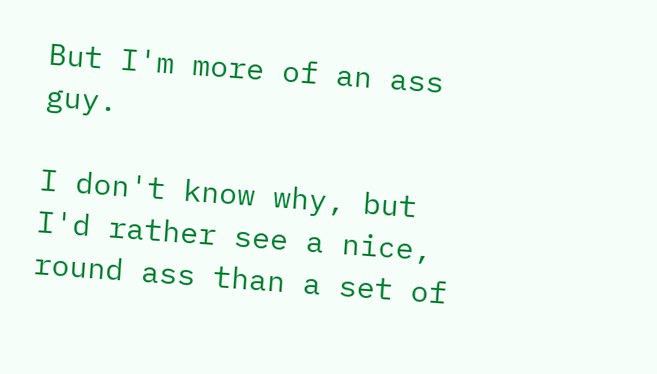But I'm more of an ass guy.

I don't know why, but I'd rather see a nice, round ass than a set of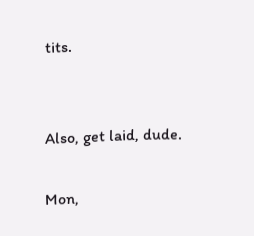tits.


Also, get laid, dude.

Mon,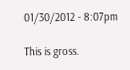01/30/2012 - 8:07pm

This is gross.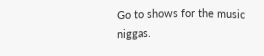Go to shows for the music niggas.